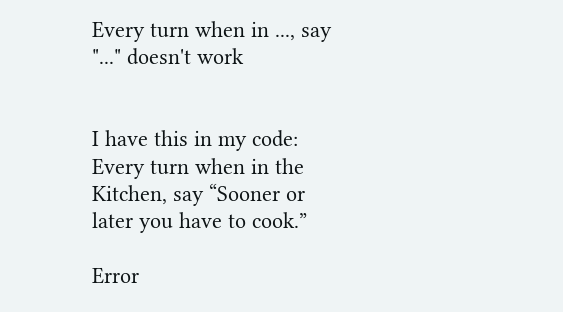Every turn when in ..., say "..." doesn't work


I have this in my code: Every turn when in the Kitchen, say “Sooner or later you have to cook.”

Error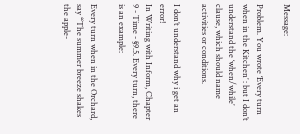Message:

Problem. You wrote ‘Every turn when in the Kitchen’ : but I don’t understand the ‘when/while’ clause, which should name activities or conditions.

I don’t understand why i get an error!
In Writing with Inform, Chapter 9 - Time - §9.5. Every turn, there is an example:

Every turn when in the Orchard, say “The summer breeze shakes the apple-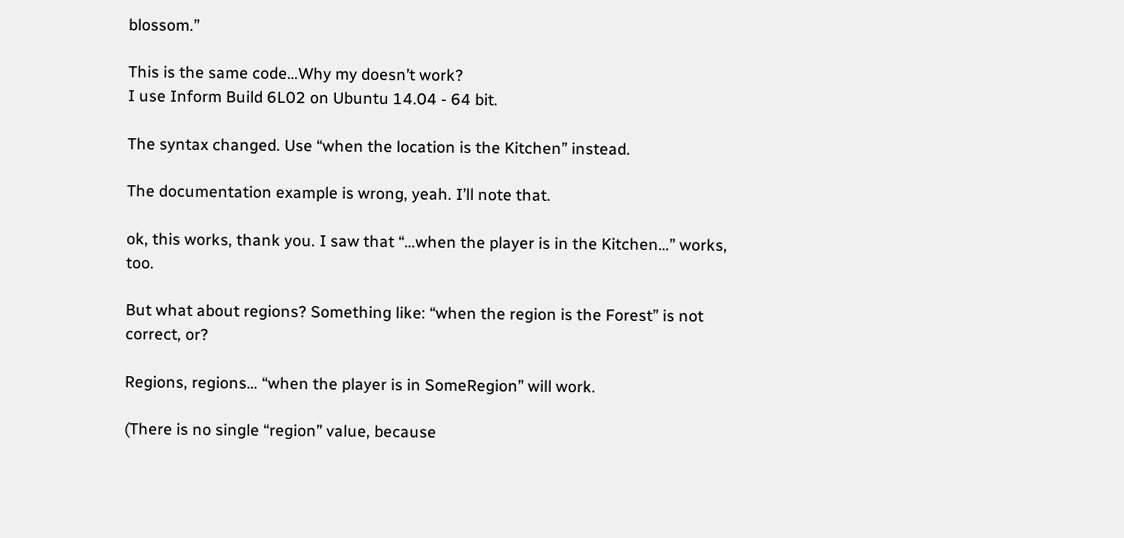blossom.”

This is the same code…Why my doesn’t work?
I use Inform Build 6L02 on Ubuntu 14.04 - 64 bit.

The syntax changed. Use “when the location is the Kitchen” instead.

The documentation example is wrong, yeah. I’ll note that.

ok, this works, thank you. I saw that “…when the player is in the Kitchen…” works, too.

But what about regions? Something like: “when the region is the Forest” is not correct, or?

Regions, regions… “when the player is in SomeRegion” will work.

(There is no single “region” value, because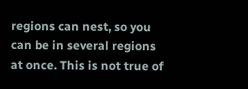regions can nest, so you can be in several regions at once. This is not true of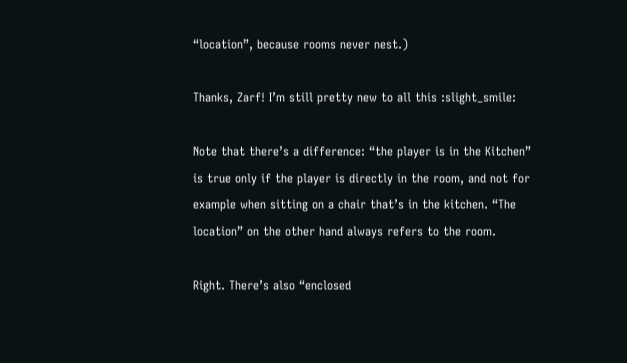“location”, because rooms never nest.)

Thanks, Zarf! I’m still pretty new to all this :slight_smile:

Note that there’s a difference: “the player is in the Kitchen” is true only if the player is directly in the room, and not for example when sitting on a chair that’s in the kitchen. “The location” on the other hand always refers to the room.

Right. There’s also “enclosed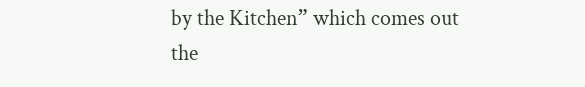by the Kitchen” which comes out the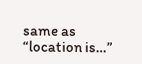same as “location is…”